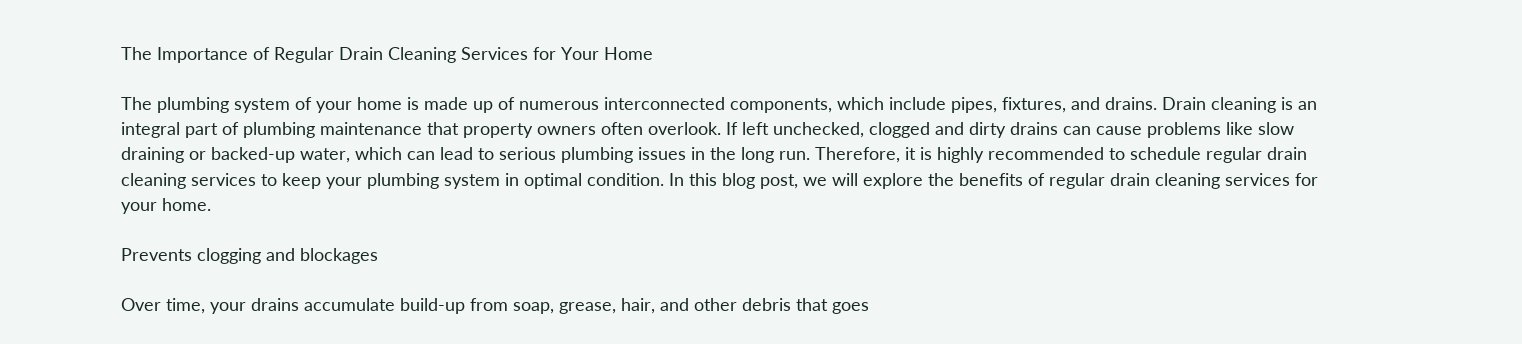The Importance of Regular Drain Cleaning Services for Your Home

The plumbing system of your home is made up of numerous interconnected components, which include pipes, fixtures, and drains. Drain cleaning is an integral part of plumbing maintenance that property owners often overlook. If left unchecked, clogged and dirty drains can cause problems like slow draining or backed-up water, which can lead to serious plumbing issues in the long run. Therefore, it is highly recommended to schedule regular drain cleaning services to keep your plumbing system in optimal condition. In this blog post, we will explore the benefits of regular drain cleaning services for your home.

Prevents clogging and blockages

Over time, your drains accumulate build-up from soap, grease, hair, and other debris that goes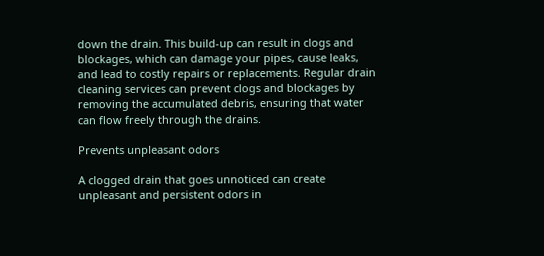down the drain. This build-up can result in clogs and blockages, which can damage your pipes, cause leaks, and lead to costly repairs or replacements. Regular drain cleaning services can prevent clogs and blockages by removing the accumulated debris, ensuring that water can flow freely through the drains.

Prevents unpleasant odors

A clogged drain that goes unnoticed can create unpleasant and persistent odors in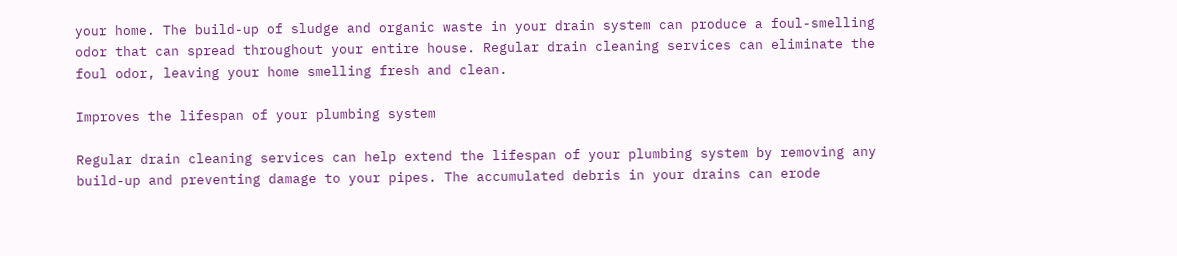your home. The build-up of sludge and organic waste in your drain system can produce a foul-smelling odor that can spread throughout your entire house. Regular drain cleaning services can eliminate the foul odor, leaving your home smelling fresh and clean.

Improves the lifespan of your plumbing system

Regular drain cleaning services can help extend the lifespan of your plumbing system by removing any build-up and preventing damage to your pipes. The accumulated debris in your drains can erode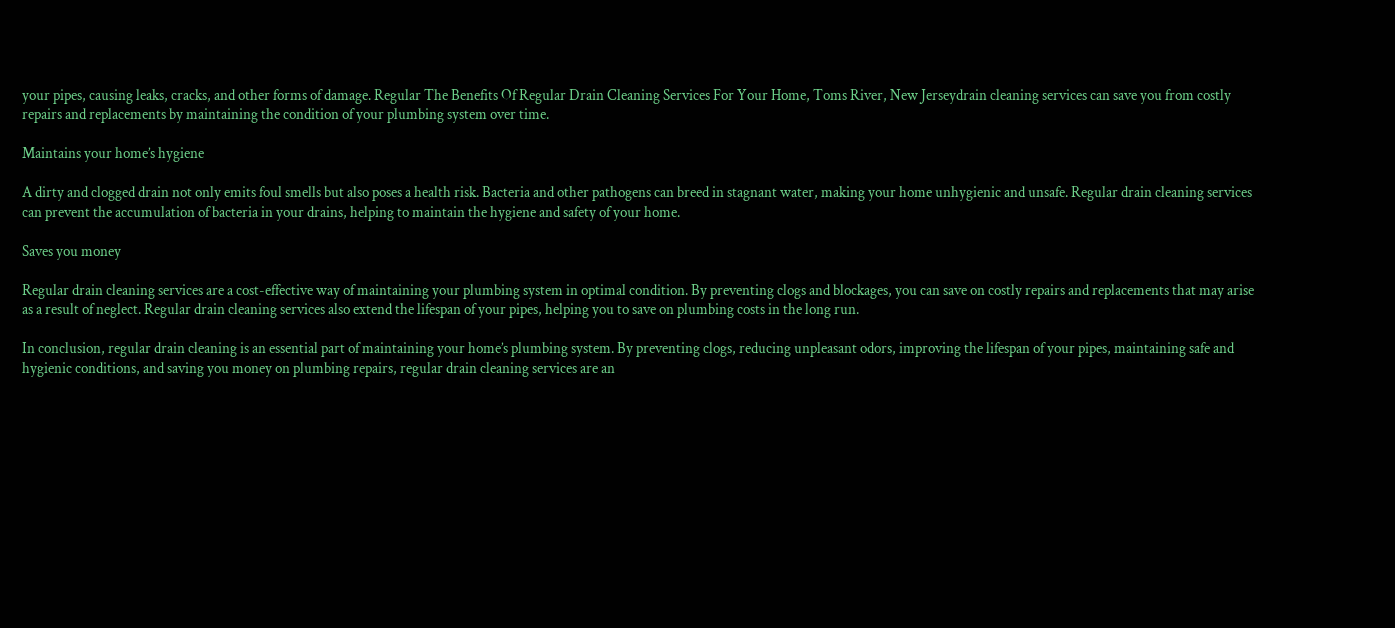your pipes, causing leaks, cracks, and other forms of damage. Regular The Benefits Of Regular Drain Cleaning Services For Your Home, Toms River, New Jerseydrain cleaning services can save you from costly repairs and replacements by maintaining the condition of your plumbing system over time.

Maintains your home’s hygiene

A dirty and clogged drain not only emits foul smells but also poses a health risk. Bacteria and other pathogens can breed in stagnant water, making your home unhygienic and unsafe. Regular drain cleaning services can prevent the accumulation of bacteria in your drains, helping to maintain the hygiene and safety of your home.

Saves you money

Regular drain cleaning services are a cost-effective way of maintaining your plumbing system in optimal condition. By preventing clogs and blockages, you can save on costly repairs and replacements that may arise as a result of neglect. Regular drain cleaning services also extend the lifespan of your pipes, helping you to save on plumbing costs in the long run.

In conclusion, regular drain cleaning is an essential part of maintaining your home’s plumbing system. By preventing clogs, reducing unpleasant odors, improving the lifespan of your pipes, maintaining safe and hygienic conditions, and saving you money on plumbing repairs, regular drain cleaning services are an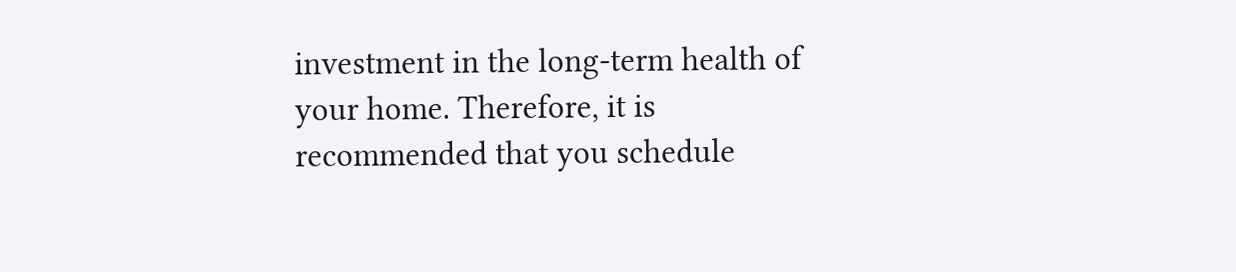investment in the long-term health of your home. Therefore, it is recommended that you schedule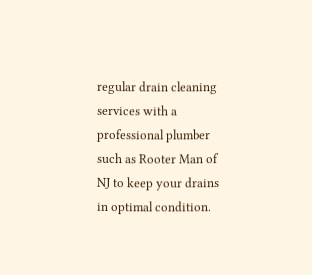regular drain cleaning services with a professional plumber such as Rooter Man of NJ to keep your drains in optimal condition.